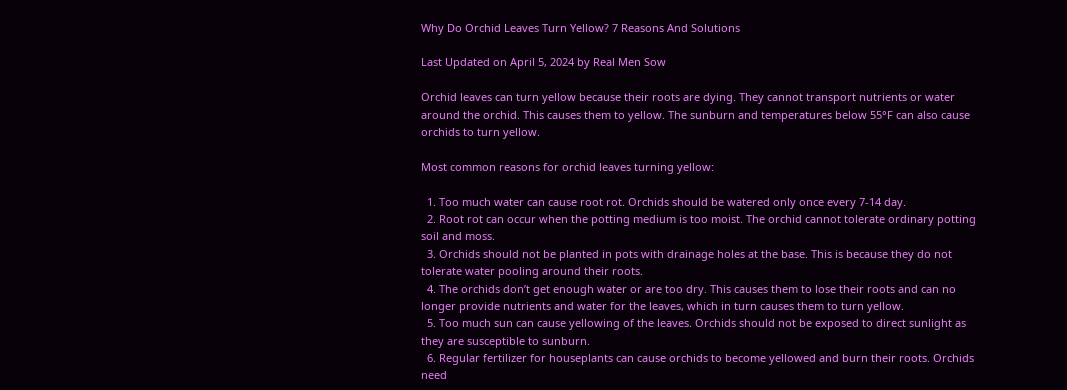Why Do Orchid Leaves Turn Yellow? 7 Reasons And Solutions

Last Updated on April 5, 2024 by Real Men Sow

Orchid leaves can turn yellow because their roots are dying. They cannot transport nutrients or water around the orchid. This causes them to yellow. The sunburn and temperatures below 55°F can also cause orchids to turn yellow.

Most common reasons for orchid leaves turning yellow:

  1. Too much water can cause root rot. Orchids should be watered only once every 7-14 day.
  2. Root rot can occur when the potting medium is too moist. The orchid cannot tolerate ordinary potting soil and moss.
  3. Orchids should not be planted in pots with drainage holes at the base. This is because they do not tolerate water pooling around their roots.
  4. The orchids don’t get enough water or are too dry. This causes them to lose their roots and can no longer provide nutrients and water for the leaves, which in turn causes them to turn yellow.
  5. Too much sun can cause yellowing of the leaves. Orchids should not be exposed to direct sunlight as they are susceptible to sunburn.
  6. Regular fertilizer for houseplants can cause orchids to become yellowed and burn their roots. Orchids need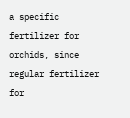a specific fertilizer for orchids, since regular fertilizer for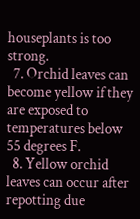houseplants is too strong.
  7. Orchid leaves can become yellow if they are exposed to temperatures below 55 degrees F.
  8. Yellow orchid leaves can occur after repotting due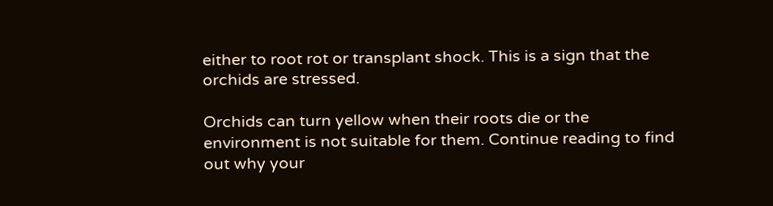either to root rot or transplant shock. This is a sign that the orchids are stressed.

Orchids can turn yellow when their roots die or the environment is not suitable for them. Continue reading to find out why your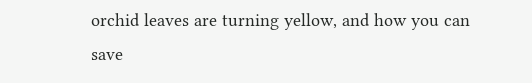orchid leaves are turning yellow, and how you can save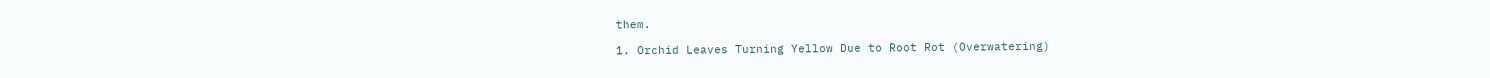them.

1. Orchid Leaves Turning Yellow Due to Root Rot (Overwatering)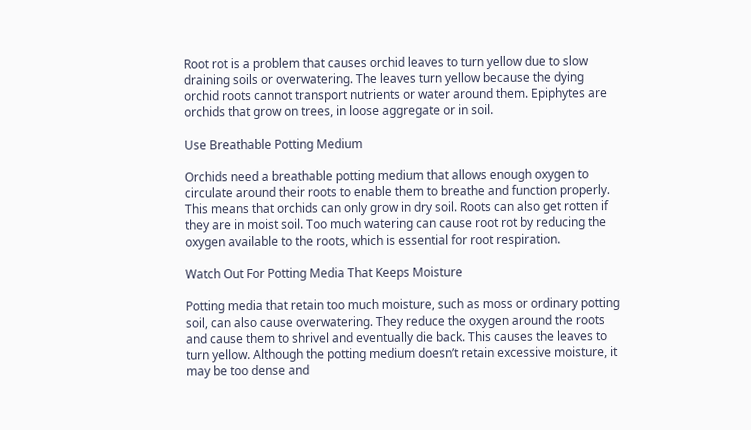Root rot is a problem that causes orchid leaves to turn yellow due to slow draining soils or overwatering. The leaves turn yellow because the dying orchid roots cannot transport nutrients or water around them. Epiphytes are orchids that grow on trees, in loose aggregate or in soil.

Use Breathable Potting Medium

Orchids need a breathable potting medium that allows enough oxygen to circulate around their roots to enable them to breathe and function properly. This means that orchids can only grow in dry soil. Roots can also get rotten if they are in moist soil. Too much watering can cause root rot by reducing the oxygen available to the roots, which is essential for root respiration.

Watch Out For Potting Media That Keeps Moisture

Potting media that retain too much moisture, such as moss or ordinary potting soil, can also cause overwatering. They reduce the oxygen around the roots and cause them to shrivel and eventually die back. This causes the leaves to turn yellow. Although the potting medium doesn’t retain excessive moisture, it may be too dense and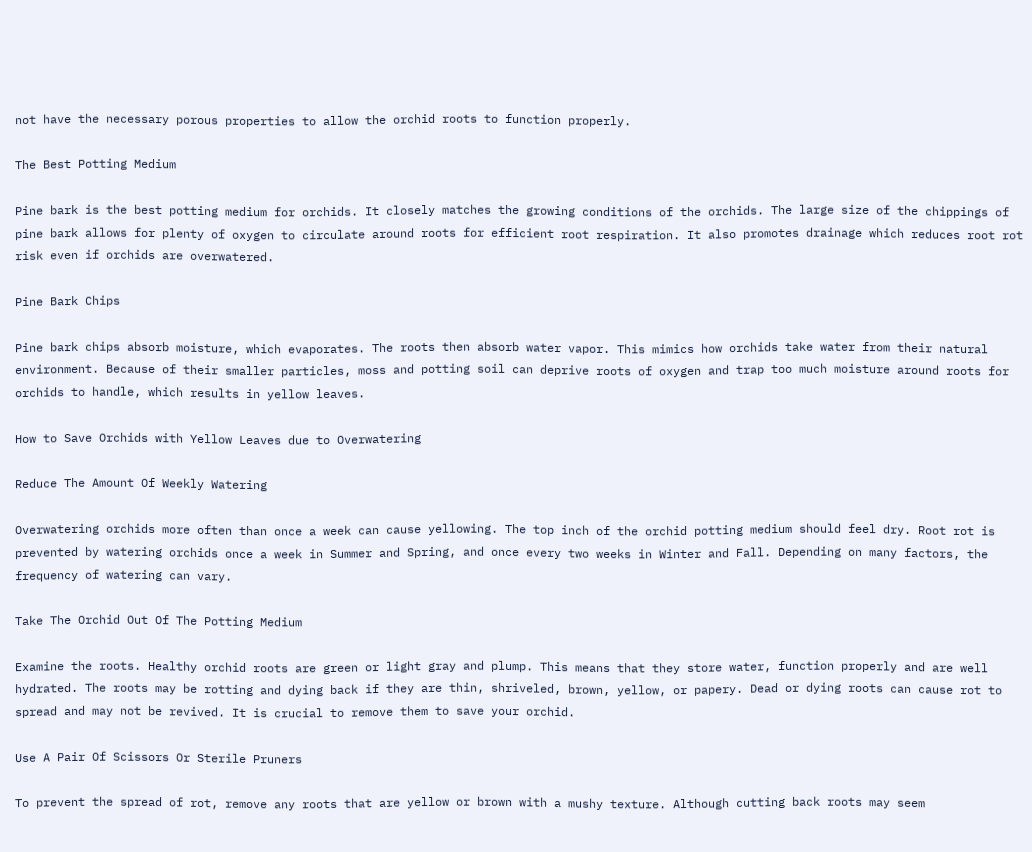not have the necessary porous properties to allow the orchid roots to function properly.

The Best Potting Medium

Pine bark is the best potting medium for orchids. It closely matches the growing conditions of the orchids. The large size of the chippings of pine bark allows for plenty of oxygen to circulate around roots for efficient root respiration. It also promotes drainage which reduces root rot risk even if orchids are overwatered.

Pine Bark Chips

Pine bark chips absorb moisture, which evaporates. The roots then absorb water vapor. This mimics how orchids take water from their natural environment. Because of their smaller particles, moss and potting soil can deprive roots of oxygen and trap too much moisture around roots for orchids to handle, which results in yellow leaves.

How to Save Orchids with Yellow Leaves due to Overwatering

Reduce The Amount Of Weekly Watering

Overwatering orchids more often than once a week can cause yellowing. The top inch of the orchid potting medium should feel dry. Root rot is prevented by watering orchids once a week in Summer and Spring, and once every two weeks in Winter and Fall. Depending on many factors, the frequency of watering can vary.

Take The Orchid Out Of The Potting Medium

Examine the roots. Healthy orchid roots are green or light gray and plump. This means that they store water, function properly and are well hydrated. The roots may be rotting and dying back if they are thin, shriveled, brown, yellow, or papery. Dead or dying roots can cause rot to spread and may not be revived. It is crucial to remove them to save your orchid.

Use A Pair Of Scissors Or Sterile Pruners

To prevent the spread of rot, remove any roots that are yellow or brown with a mushy texture. Although cutting back roots may seem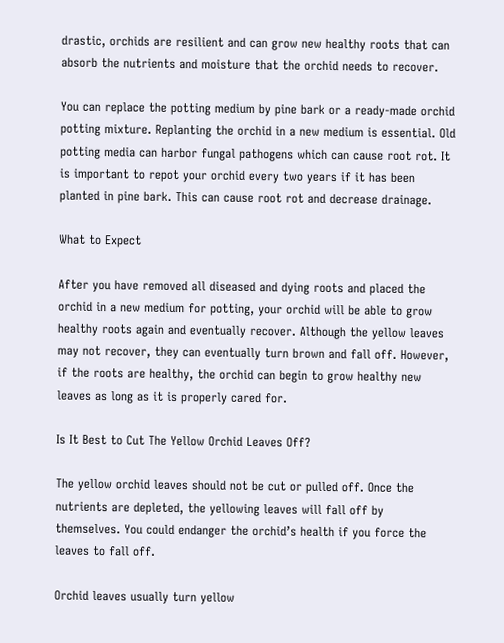drastic, orchids are resilient and can grow new healthy roots that can absorb the nutrients and moisture that the orchid needs to recover.

You can replace the potting medium by pine bark or a ready-made orchid potting mixture. Replanting the orchid in a new medium is essential. Old potting media can harbor fungal pathogens which can cause root rot. It is important to repot your orchid every two years if it has been planted in pine bark. This can cause root rot and decrease drainage.

What to Expect

After you have removed all diseased and dying roots and placed the orchid in a new medium for potting, your orchid will be able to grow healthy roots again and eventually recover. Although the yellow leaves may not recover, they can eventually turn brown and fall off. However, if the roots are healthy, the orchid can begin to grow healthy new leaves as long as it is properly cared for.

Is It Best to Cut The Yellow Orchid Leaves Off?

The yellow orchid leaves should not be cut or pulled off. Once the nutrients are depleted, the yellowing leaves will fall off by themselves. You could endanger the orchid’s health if you force the leaves to fall off.

Orchid leaves usually turn yellow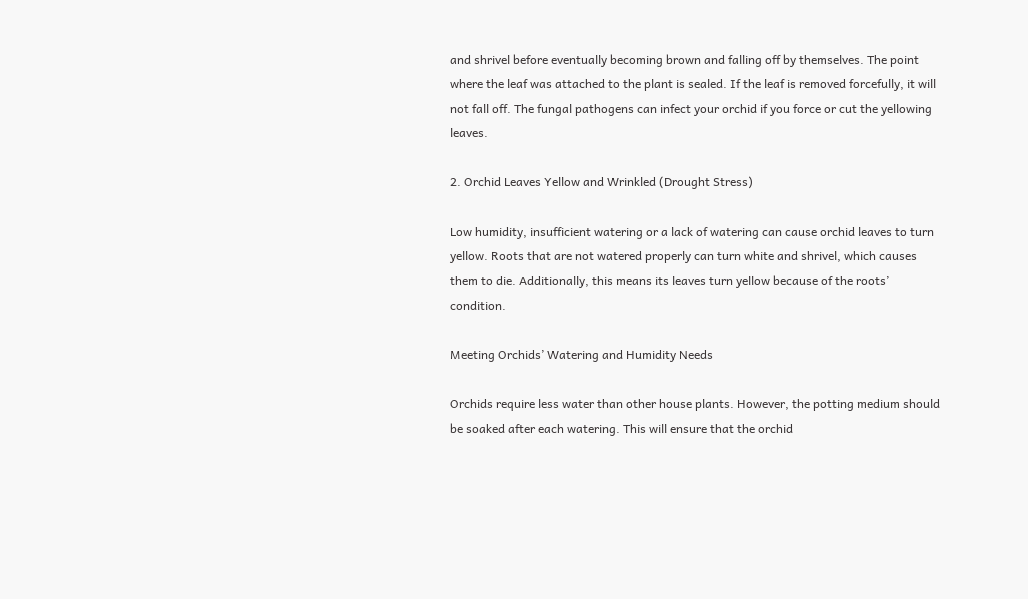and shrivel before eventually becoming brown and falling off by themselves. The point where the leaf was attached to the plant is sealed. If the leaf is removed forcefully, it will not fall off. The fungal pathogens can infect your orchid if you force or cut the yellowing leaves.

2. Orchid Leaves Yellow and Wrinkled (Drought Stress)

Low humidity, insufficient watering or a lack of watering can cause orchid leaves to turn yellow. Roots that are not watered properly can turn white and shrivel, which causes them to die. Additionally, this means its leaves turn yellow because of the roots’ condition.

Meeting Orchids’ Watering and Humidity Needs

Orchids require less water than other house plants. However, the potting medium should be soaked after each watering. This will ensure that the orchid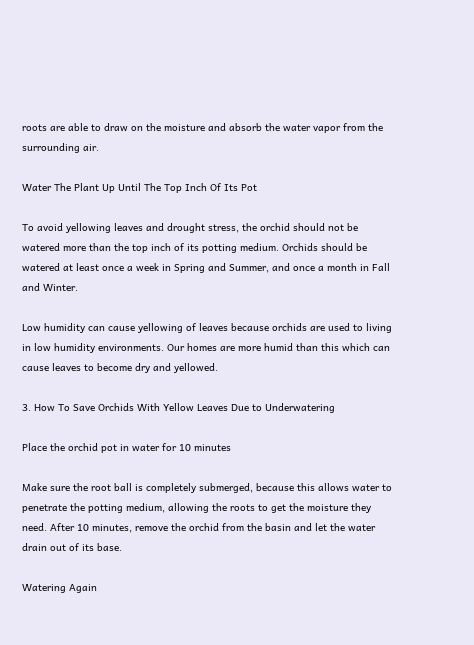roots are able to draw on the moisture and absorb the water vapor from the surrounding air.

Water The Plant Up Until The Top Inch Of Its Pot

To avoid yellowing leaves and drought stress, the orchid should not be watered more than the top inch of its potting medium. Orchids should be watered at least once a week in Spring and Summer, and once a month in Fall and Winter.

Low humidity can cause yellowing of leaves because orchids are used to living in low humidity environments. Our homes are more humid than this which can cause leaves to become dry and yellowed.

3. How To Save Orchids With Yellow Leaves Due to Underwatering

Place the orchid pot in water for 10 minutes

Make sure the root ball is completely submerged, because this allows water to penetrate the potting medium, allowing the roots to get the moisture they need. After 10 minutes, remove the orchid from the basin and let the water drain out of its base.

Watering Again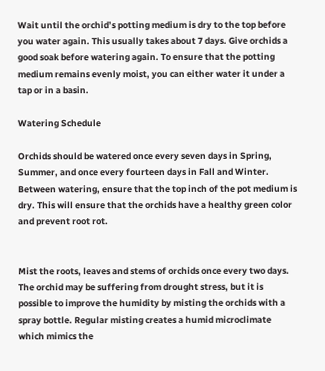Wait until the orchid’s potting medium is dry to the top before you water again. This usually takes about 7 days. Give orchids a good soak before watering again. To ensure that the potting medium remains evenly moist, you can either water it under a tap or in a basin.

Watering Schedule

Orchids should be watered once every seven days in Spring, Summer, and once every fourteen days in Fall and Winter. Between watering, ensure that the top inch of the pot medium is dry. This will ensure that the orchids have a healthy green color and prevent root rot.


Mist the roots, leaves and stems of orchids once every two days. The orchid may be suffering from drought stress, but it is possible to improve the humidity by misting the orchids with a spray bottle. Regular misting creates a humid microclimate which mimics the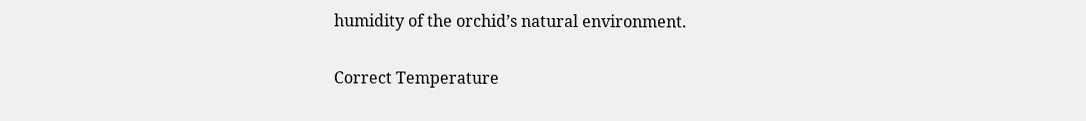humidity of the orchid’s natural environment.

Correct Temperature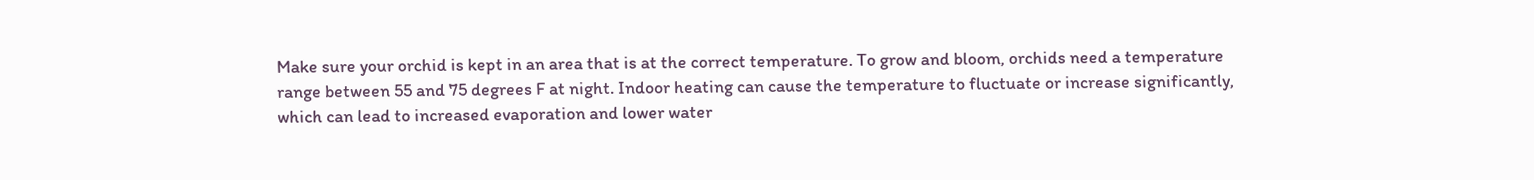Make sure your orchid is kept in an area that is at the correct temperature. To grow and bloom, orchids need a temperature range between 55 and 75 degrees F at night. Indoor heating can cause the temperature to fluctuate or increase significantly, which can lead to increased evaporation and lower water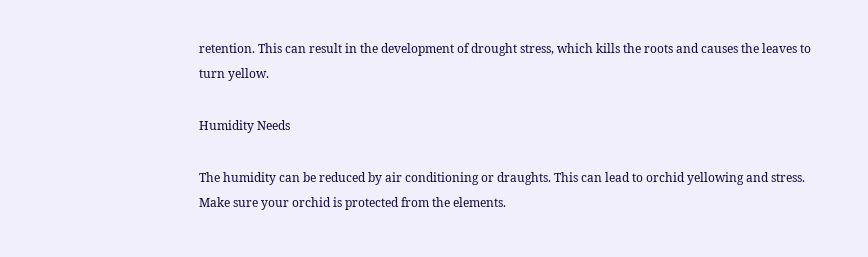retention. This can result in the development of drought stress, which kills the roots and causes the leaves to turn yellow.

Humidity Needs

The humidity can be reduced by air conditioning or draughts. This can lead to orchid yellowing and stress. Make sure your orchid is protected from the elements.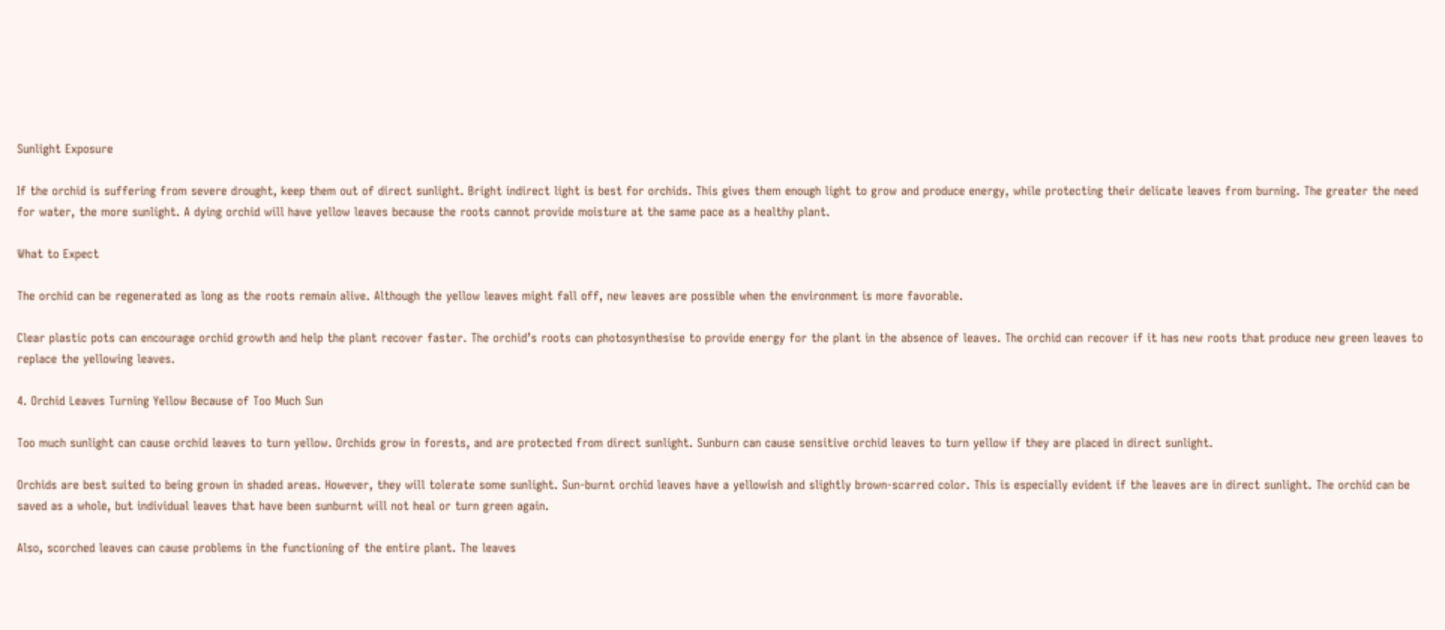Sunlight Exposure

If the orchid is suffering from severe drought, keep them out of direct sunlight. Bright indirect light is best for orchids. This gives them enough light to grow and produce energy, while protecting their delicate leaves from burning. The greater the need for water, the more sunlight. A dying orchid will have yellow leaves because the roots cannot provide moisture at the same pace as a healthy plant.

What to Expect

The orchid can be regenerated as long as the roots remain alive. Although the yellow leaves might fall off, new leaves are possible when the environment is more favorable.

Clear plastic pots can encourage orchid growth and help the plant recover faster. The orchid’s roots can photosynthesise to provide energy for the plant in the absence of leaves. The orchid can recover if it has new roots that produce new green leaves to replace the yellowing leaves.

4. Orchid Leaves Turning Yellow Because of Too Much Sun

Too much sunlight can cause orchid leaves to turn yellow. Orchids grow in forests, and are protected from direct sunlight. Sunburn can cause sensitive orchid leaves to turn yellow if they are placed in direct sunlight.

Orchids are best suited to being grown in shaded areas. However, they will tolerate some sunlight. Sun-burnt orchid leaves have a yellowish and slightly brown-scarred color. This is especially evident if the leaves are in direct sunlight. The orchid can be saved as a whole, but individual leaves that have been sunburnt will not heal or turn green again.

Also, scorched leaves can cause problems in the functioning of the entire plant. The leaves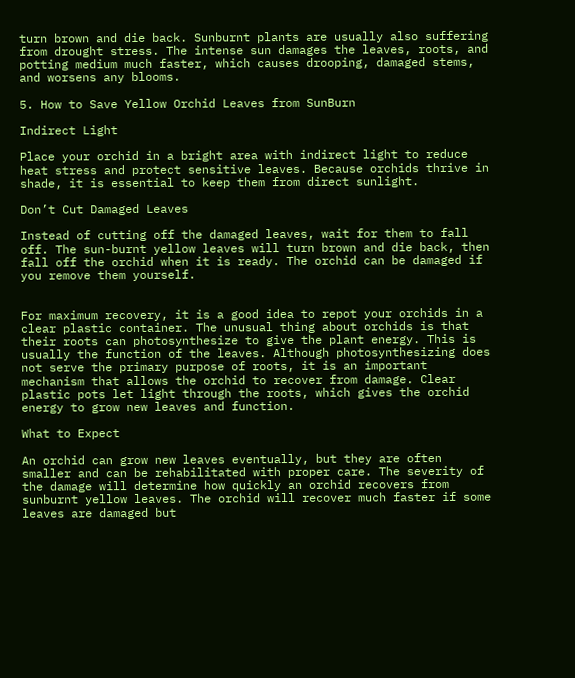turn brown and die back. Sunburnt plants are usually also suffering from drought stress. The intense sun damages the leaves, roots, and potting medium much faster, which causes drooping, damaged stems, and worsens any blooms.

5. How to Save Yellow Orchid Leaves from SunBurn

Indirect Light

Place your orchid in a bright area with indirect light to reduce heat stress and protect sensitive leaves. Because orchids thrive in shade, it is essential to keep them from direct sunlight.

Don’t Cut Damaged Leaves

Instead of cutting off the damaged leaves, wait for them to fall off. The sun-burnt yellow leaves will turn brown and die back, then fall off the orchid when it is ready. The orchid can be damaged if you remove them yourself.


For maximum recovery, it is a good idea to repot your orchids in a clear plastic container. The unusual thing about orchids is that their roots can photosynthesize to give the plant energy. This is usually the function of the leaves. Although photosynthesizing does not serve the primary purpose of roots, it is an important mechanism that allows the orchid to recover from damage. Clear plastic pots let light through the roots, which gives the orchid energy to grow new leaves and function.

What to Expect

An orchid can grow new leaves eventually, but they are often smaller and can be rehabilitated with proper care. The severity of the damage will determine how quickly an orchid recovers from sunburnt yellow leaves. The orchid will recover much faster if some leaves are damaged but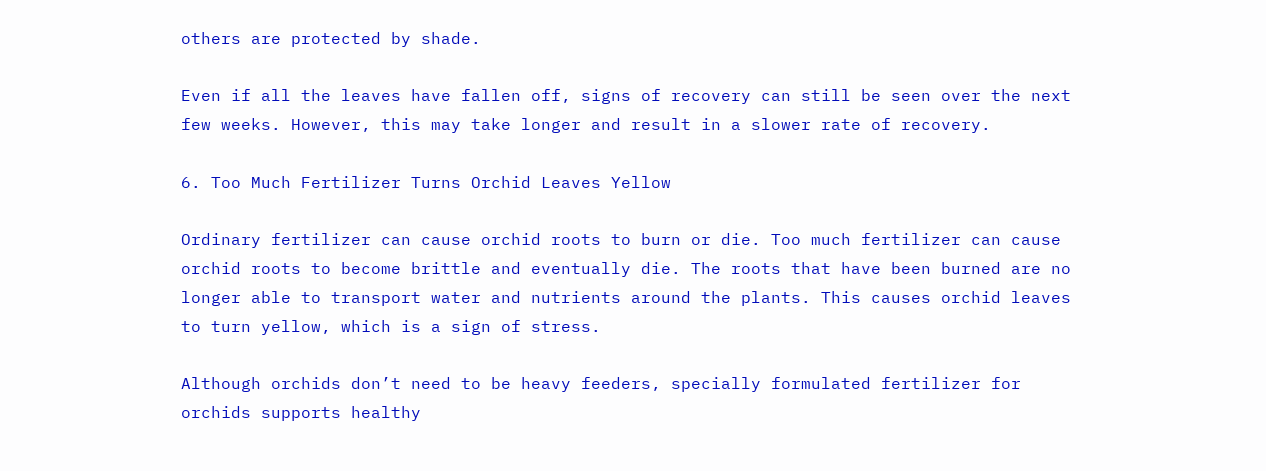others are protected by shade.

Even if all the leaves have fallen off, signs of recovery can still be seen over the next few weeks. However, this may take longer and result in a slower rate of recovery.

6. Too Much Fertilizer Turns Orchid Leaves Yellow

Ordinary fertilizer can cause orchid roots to burn or die. Too much fertilizer can cause orchid roots to become brittle and eventually die. The roots that have been burned are no longer able to transport water and nutrients around the plants. This causes orchid leaves to turn yellow, which is a sign of stress.

Although orchids don’t need to be heavy feeders, specially formulated fertilizer for orchids supports healthy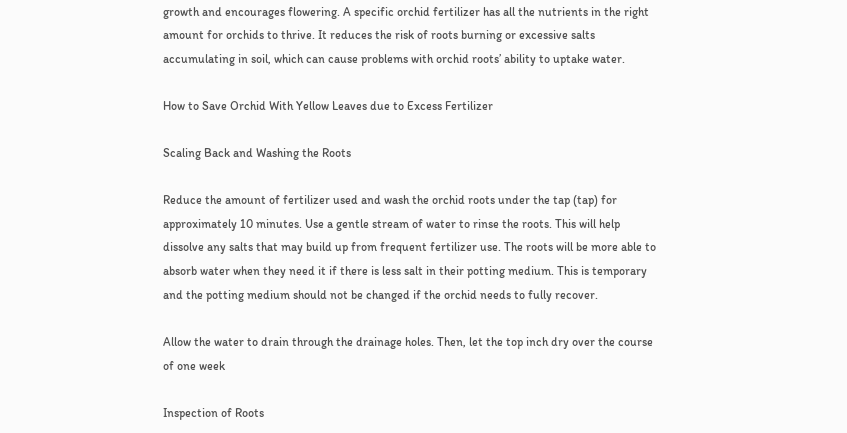growth and encourages flowering. A specific orchid fertilizer has all the nutrients in the right amount for orchids to thrive. It reduces the risk of roots burning or excessive salts accumulating in soil, which can cause problems with orchid roots’ ability to uptake water.

How to Save Orchid With Yellow Leaves due to Excess Fertilizer

Scaling Back and Washing the Roots

Reduce the amount of fertilizer used and wash the orchid roots under the tap (tap) for approximately 10 minutes. Use a gentle stream of water to rinse the roots. This will help dissolve any salts that may build up from frequent fertilizer use. The roots will be more able to absorb water when they need it if there is less salt in their potting medium. This is temporary and the potting medium should not be changed if the orchid needs to fully recover.

Allow the water to drain through the drainage holes. Then, let the top inch dry over the course of one week

Inspection of Roots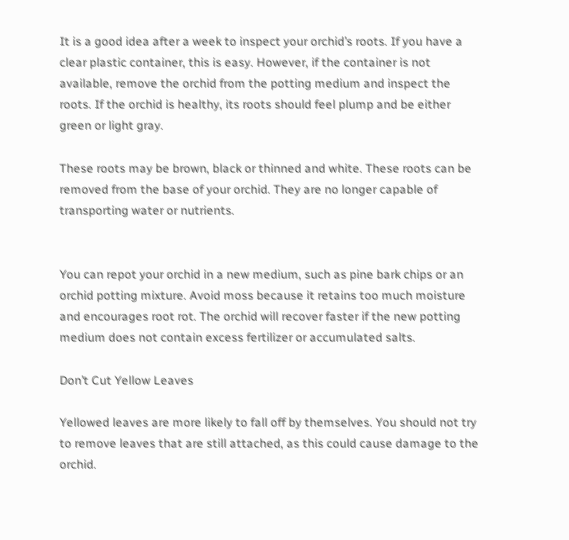It is a good idea after a week to inspect your orchid’s roots. If you have a clear plastic container, this is easy. However, if the container is not available, remove the orchid from the potting medium and inspect the roots. If the orchid is healthy, its roots should feel plump and be either green or light gray.

These roots may be brown, black or thinned and white. These roots can be removed from the base of your orchid. They are no longer capable of transporting water or nutrients.


You can repot your orchid in a new medium, such as pine bark chips or an orchid potting mixture. Avoid moss because it retains too much moisture and encourages root rot. The orchid will recover faster if the new potting medium does not contain excess fertilizer or accumulated salts.

Don’t Cut Yellow Leaves

Yellowed leaves are more likely to fall off by themselves. You should not try to remove leaves that are still attached, as this could cause damage to the orchid.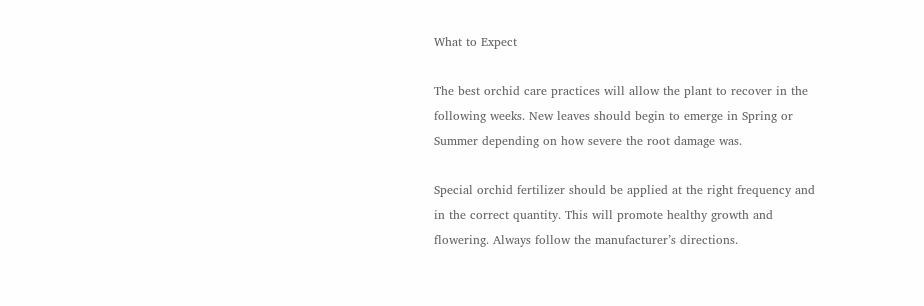What to Expect

The best orchid care practices will allow the plant to recover in the following weeks. New leaves should begin to emerge in Spring or Summer depending on how severe the root damage was.

Special orchid fertilizer should be applied at the right frequency and in the correct quantity. This will promote healthy growth and flowering. Always follow the manufacturer’s directions.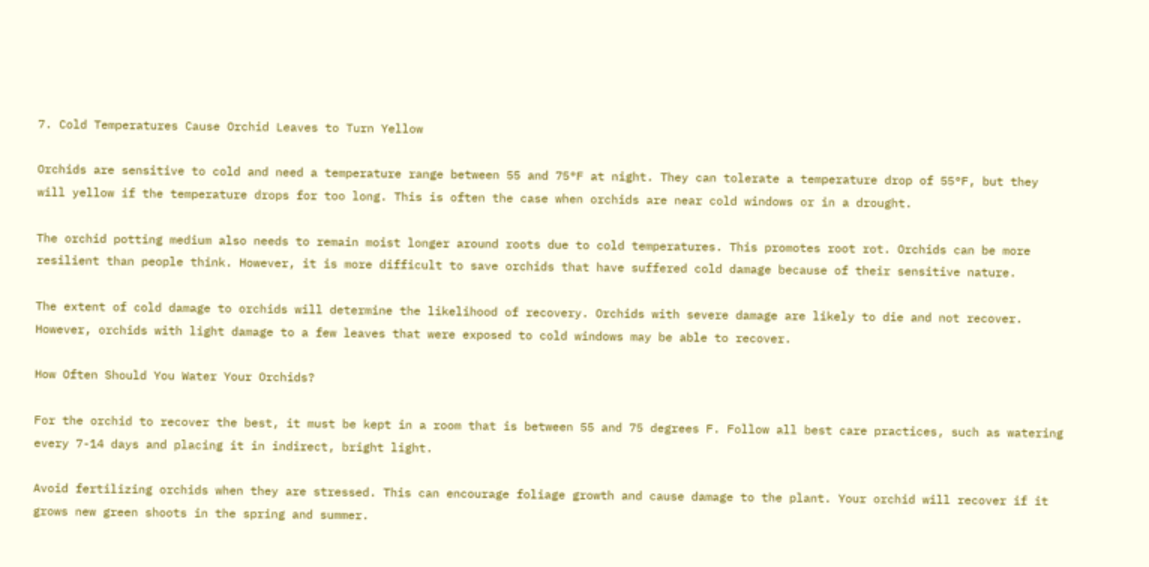7. Cold Temperatures Cause Orchid Leaves to Turn Yellow

Orchids are sensitive to cold and need a temperature range between 55 and 75°F at night. They can tolerate a temperature drop of 55°F, but they will yellow if the temperature drops for too long. This is often the case when orchids are near cold windows or in a drought.

The orchid potting medium also needs to remain moist longer around roots due to cold temperatures. This promotes root rot. Orchids can be more resilient than people think. However, it is more difficult to save orchids that have suffered cold damage because of their sensitive nature.

The extent of cold damage to orchids will determine the likelihood of recovery. Orchids with severe damage are likely to die and not recover. However, orchids with light damage to a few leaves that were exposed to cold windows may be able to recover.

How Often Should You Water Your Orchids?

For the orchid to recover the best, it must be kept in a room that is between 55 and 75 degrees F. Follow all best care practices, such as watering every 7-14 days and placing it in indirect, bright light.

Avoid fertilizing orchids when they are stressed. This can encourage foliage growth and cause damage to the plant. Your orchid will recover if it grows new green shoots in the spring and summer.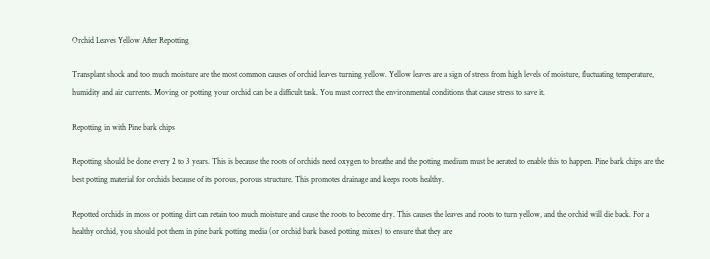Orchid Leaves Yellow After Repotting

Transplant shock and too much moisture are the most common causes of orchid leaves turning yellow. Yellow leaves are a sign of stress from high levels of moisture, fluctuating temperature, humidity and air currents. Moving or potting your orchid can be a difficult task. You must correct the environmental conditions that cause stress to save it.

Repotting in with Pine bark chips

Repotting should be done every 2 to 3 years. This is because the roots of orchids need oxygen to breathe and the potting medium must be aerated to enable this to happen. Pine bark chips are the best potting material for orchids because of its porous, porous structure. This promotes drainage and keeps roots healthy.

Repotted orchids in moss or potting dirt can retain too much moisture and cause the roots to become dry. This causes the leaves and roots to turn yellow, and the orchid will die back. For a healthy orchid, you should pot them in pine bark potting media (or orchid bark based potting mixes) to ensure that they are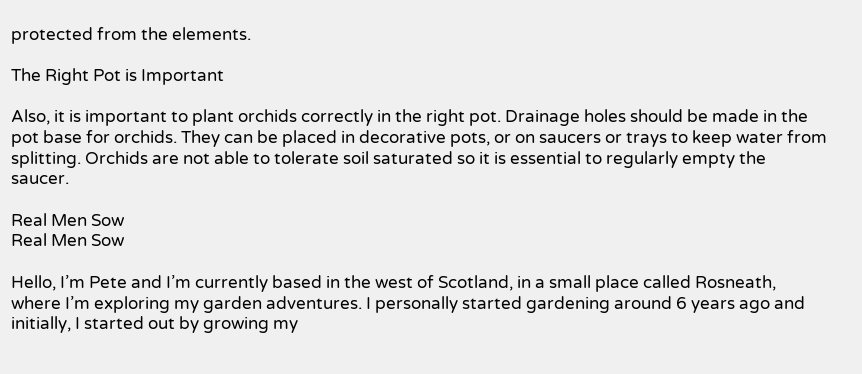protected from the elements.

The Right Pot is Important

Also, it is important to plant orchids correctly in the right pot. Drainage holes should be made in the pot base for orchids. They can be placed in decorative pots, or on saucers or trays to keep water from splitting. Orchids are not able to tolerate soil saturated so it is essential to regularly empty the saucer.

Real Men Sow
Real Men Sow

Hello, I’m Pete and I’m currently based in the west of Scotland, in a small place called Rosneath, where I’m exploring my garden adventures. I personally started gardening around 6 years ago and initially, I started out by growing my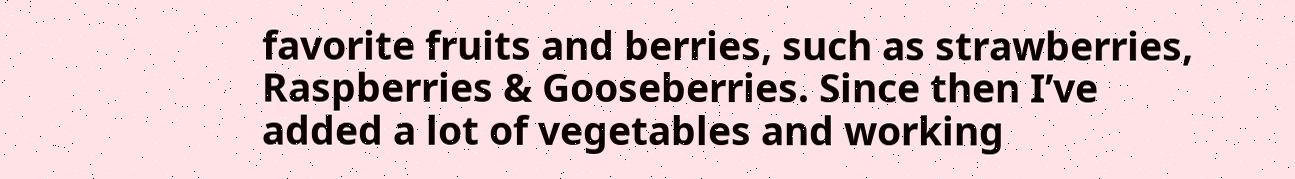favorite fruits and berries, such as strawberries, Raspberries & Gooseberries. Since then I’ve added a lot of vegetables and working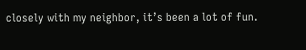closely with my neighbor, it’s been a lot of fun.